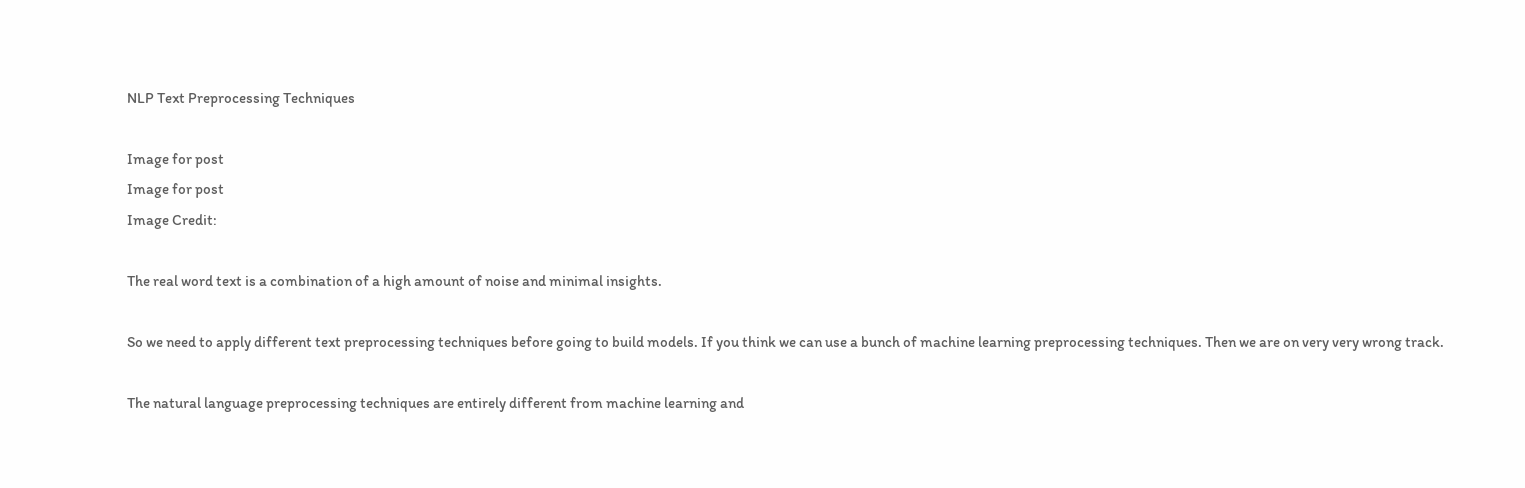NLP Text Preprocessing Techniques

Image for post
Image for post
Image Credit:

The real word text is a combination of a high amount of noise and minimal insights.

So we need to apply different text preprocessing techniques before going to build models. If you think we can use a bunch of machine learning preprocessing techniques. Then we are on very very wrong track.

The natural language preprocessing techniques are entirely different from machine learning and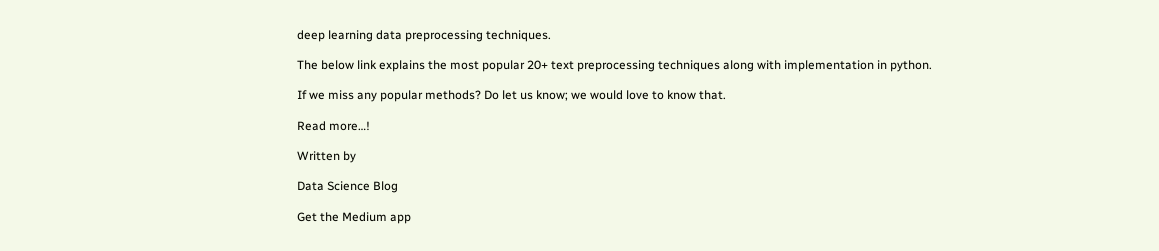deep learning data preprocessing techniques.

The below link explains the most popular 20+ text preprocessing techniques along with implementation in python.

If we miss any popular methods? Do let us know; we would love to know that.

Read more…!

Written by

Data Science Blog

Get the Medium app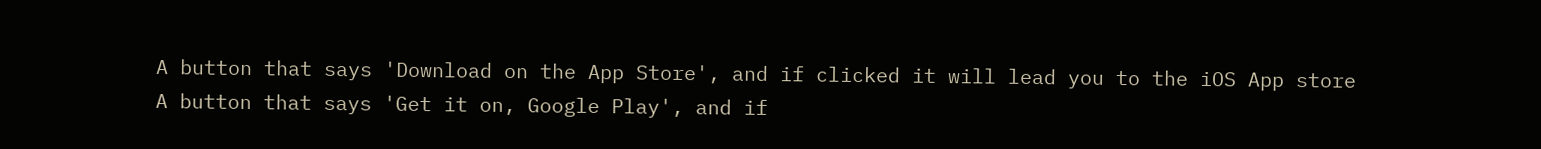A button that says 'Download on the App Store', and if clicked it will lead you to the iOS App store
A button that says 'Get it on, Google Play', and if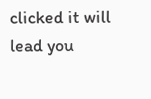clicked it will lead you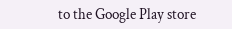to the Google Play store